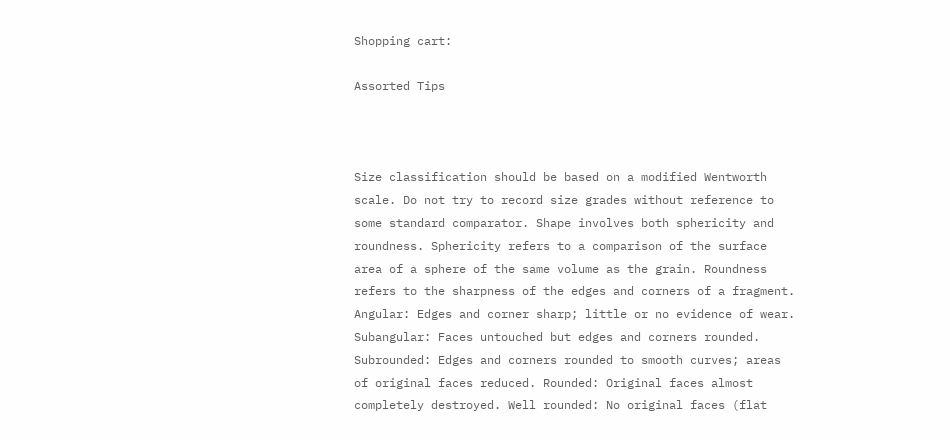Shopping cart:

Assorted Tips



Size classification should be based on a modified Wentworth scale. Do not try to record size grades without reference to some standard comparator. Shape involves both sphericity and roundness. Sphericity refers to a comparison of the surface area of a sphere of the same volume as the grain. Roundness refers to the sharpness of the edges and corners of a fragment. Angular: Edges and corner sharp; little or no evidence of wear. Subangular: Faces untouched but edges and corners rounded. Subrounded: Edges and corners rounded to smooth curves; areas of original faces reduced. Rounded: Original faces almost completely destroyed. Well rounded: No original faces (flat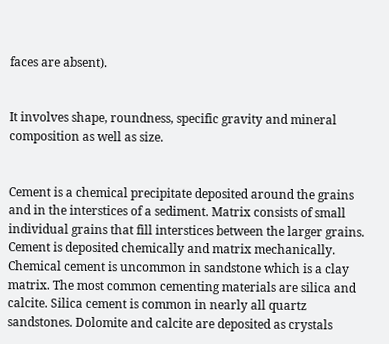faces are absent).


It involves shape, roundness, specific gravity and mineral composition as well as size.


Cement is a chemical precipitate deposited around the grains and in the interstices of a sediment. Matrix consists of small individual grains that fill interstices between the larger grains. Cement is deposited chemically and matrix mechanically. Chemical cement is uncommon in sandstone which is a clay matrix. The most common cementing materials are silica and calcite. Silica cement is common in nearly all quartz sandstones. Dolomite and calcite are deposited as crystals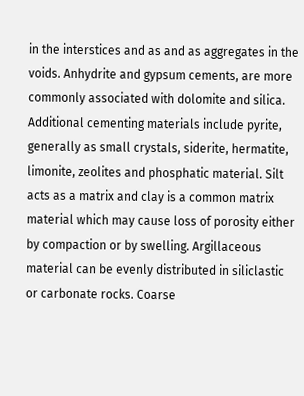in the interstices and as and as aggregates in the voids. Anhydrite and gypsum cements, are more commonly associated with dolomite and silica. Additional cementing materials include pyrite, generally as small crystals, siderite, hermatite, limonite, zeolites and phosphatic material. Silt acts as a matrix and clay is a common matrix material which may cause loss of porosity either by compaction or by swelling. Argillaceous material can be evenly distributed in siliclastic or carbonate rocks. Coarse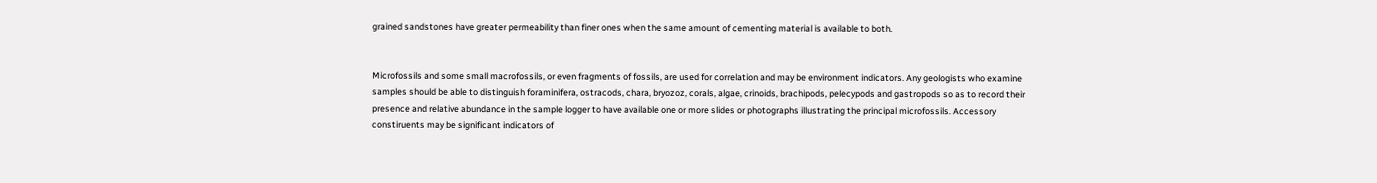grained sandstones have greater permeability than finer ones when the same amount of cementing material is available to both.


Microfossils and some small macrofossils, or even fragments of fossils, are used for correlation and may be environment indicators. Any geologists who examine samples should be able to distinguish foraminifera, ostracods, chara, bryozoz, corals, algae, crinoids, brachipods, pelecypods and gastropods so as to record their presence and relative abundance in the sample logger to have available one or more slides or photographs illustrating the principal microfossils. Accessory constiruents may be significant indicators of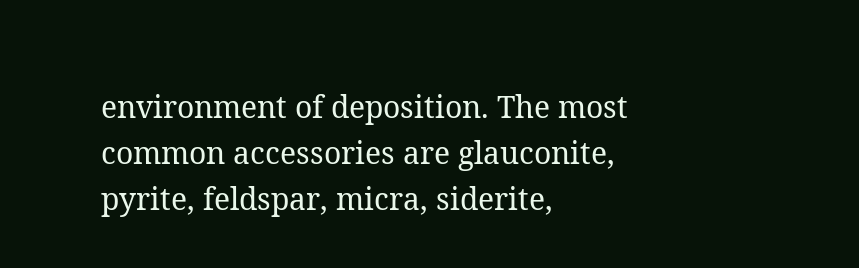environment of deposition. The most common accessories are glauconite, pyrite, feldspar, micra, siderite,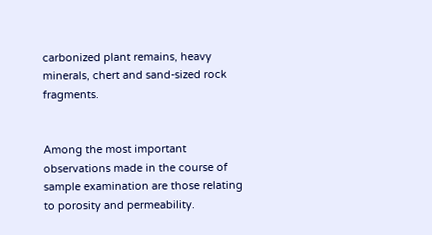carbonized plant remains, heavy minerals, chert and sand-sized rock fragments.


Among the most important observations made in the course of sample examination are those relating to porosity and permeability.